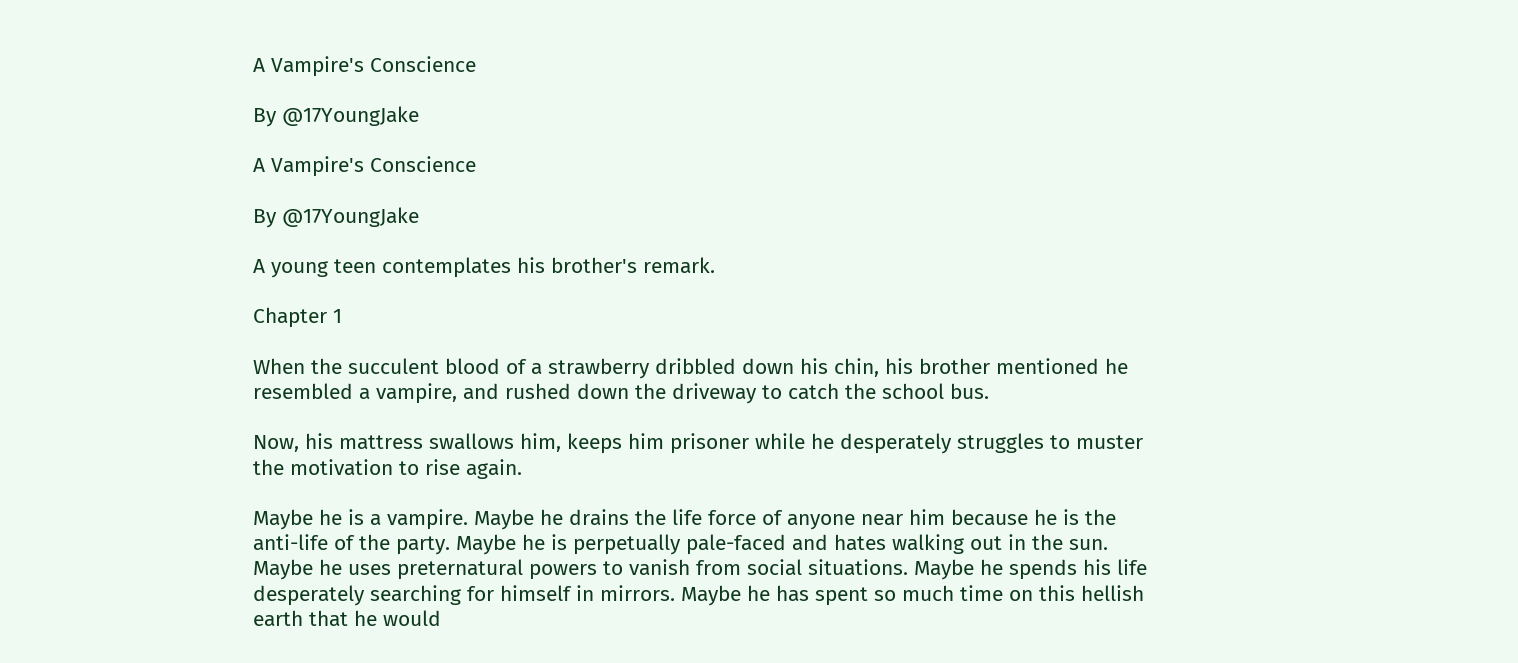A Vampire's Conscience

By @17YoungJake

A Vampire's Conscience

By @17YoungJake

A young teen contemplates his brother's remark.

Chapter 1

When the succulent blood of a strawberry dribbled down his chin, his brother mentioned he resembled a vampire, and rushed down the driveway to catch the school bus.

Now, his mattress swallows him, keeps him prisoner while he desperately struggles to muster the motivation to rise again.

Maybe he is a vampire. Maybe he drains the life force of anyone near him because he is the anti-life of the party. Maybe he is perpetually pale-faced and hates walking out in the sun. Maybe he uses preternatural powers to vanish from social situations. Maybe he spends his life desperately searching for himself in mirrors. Maybe he has spent so much time on this hellish earth that he would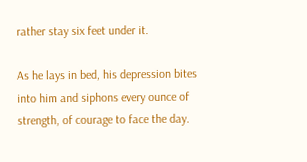rather stay six feet under it.

As he lays in bed, his depression bites into him and siphons every ounce of strength, of courage to face the day.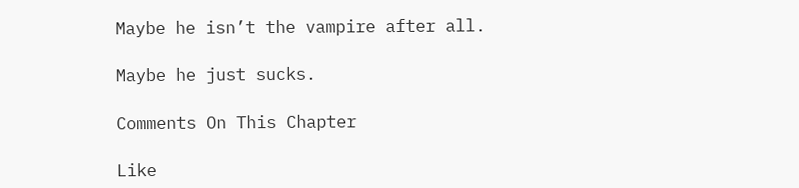Maybe he isn’t the vampire after all.

Maybe he just sucks.

Comments On This Chapter

Like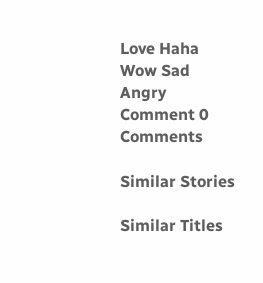Love Haha Wow Sad Angry
Comment 0 Comments

Similar Stories

Similar Titles